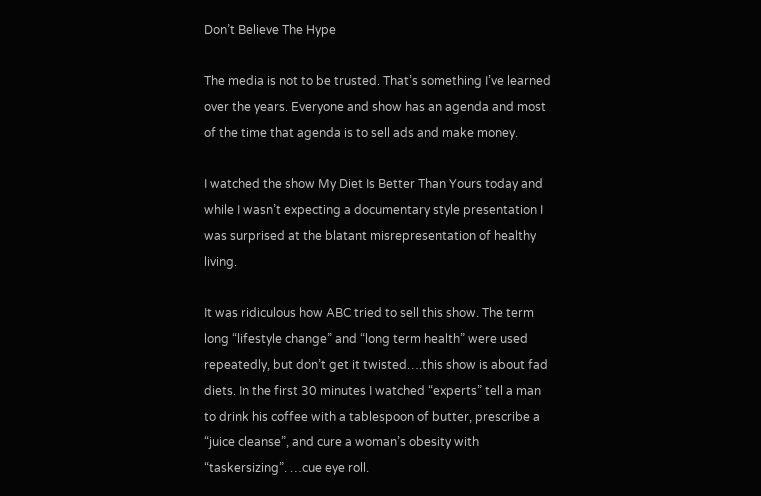Don’t Believe The Hype

The media is not to be trusted. That’s something I’ve learned over the years. Everyone and show has an agenda and most of the time that agenda is to sell ads and make money.

I watched the show My Diet Is Better Than Yours today and while I wasn’t expecting a documentary style presentation I was surprised at the blatant misrepresentation of healthy living.

It was ridiculous how ABC tried to sell this show. The term long “lifestyle change” and “long term health” were used repeatedly, but don’t get it twisted….this show is about fad diets. In the first 30 minutes I watched “experts” tell a man to drink his coffee with a tablespoon of butter, prescribe a “juice cleanse”, and cure a woman’s obesity with “taskersizing”. …cue eye roll.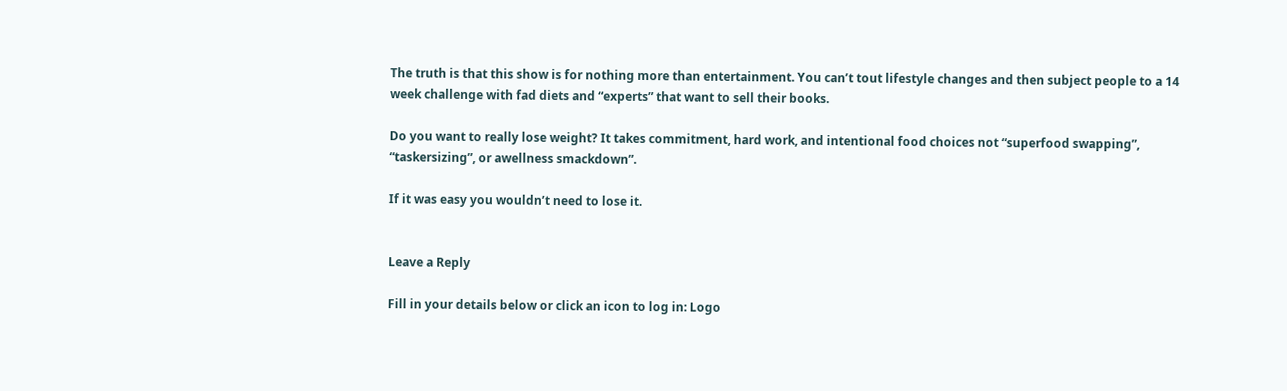The truth is that this show is for nothing more than entertainment. You can’t tout lifestyle changes and then subject people to a 14 week challenge with fad diets and “experts” that want to sell their books.

Do you want to really lose weight? It takes commitment, hard work, and intentional food choices not “superfood swapping”, “taskersizing”, or awellness smackdown”.

If it was easy you wouldn’t need to lose it.


Leave a Reply

Fill in your details below or click an icon to log in: Logo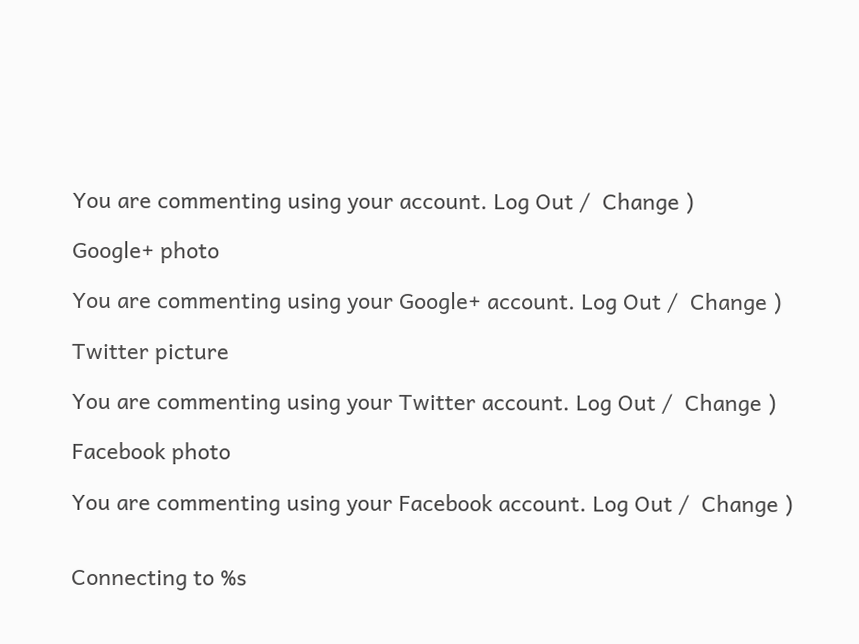You are commenting using your account. Log Out /  Change )

Google+ photo

You are commenting using your Google+ account. Log Out /  Change )

Twitter picture

You are commenting using your Twitter account. Log Out /  Change )

Facebook photo

You are commenting using your Facebook account. Log Out /  Change )


Connecting to %s